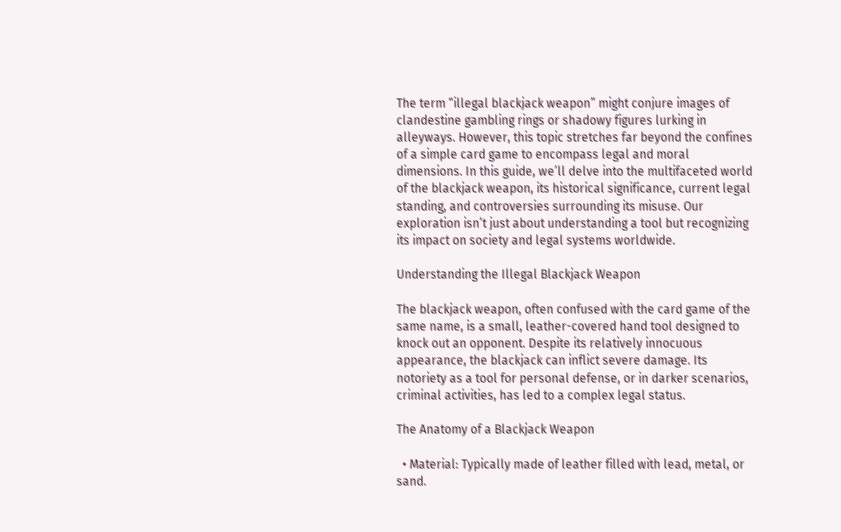The term “illegal blackjack weapon” might conjure images of clandestine gambling rings or shadowy figures lurking in alleyways. However, this topic stretches far beyond the confines of a simple card game to encompass legal and moral dimensions. In this guide, we’ll delve into the multifaceted world of the blackjack weapon, its historical significance, current legal standing, and controversies surrounding its misuse. Our exploration isn’t just about understanding a tool but recognizing its impact on society and legal systems worldwide.

Understanding the Illegal Blackjack Weapon

The blackjack weapon, often confused with the card game of the same name, is a small, leather-covered hand tool designed to knock out an opponent. Despite its relatively innocuous appearance, the blackjack can inflict severe damage. Its notoriety as a tool for personal defense, or in darker scenarios, criminal activities, has led to a complex legal status.

The Anatomy of a Blackjack Weapon

  • Material: Typically made of leather filled with lead, metal, or sand.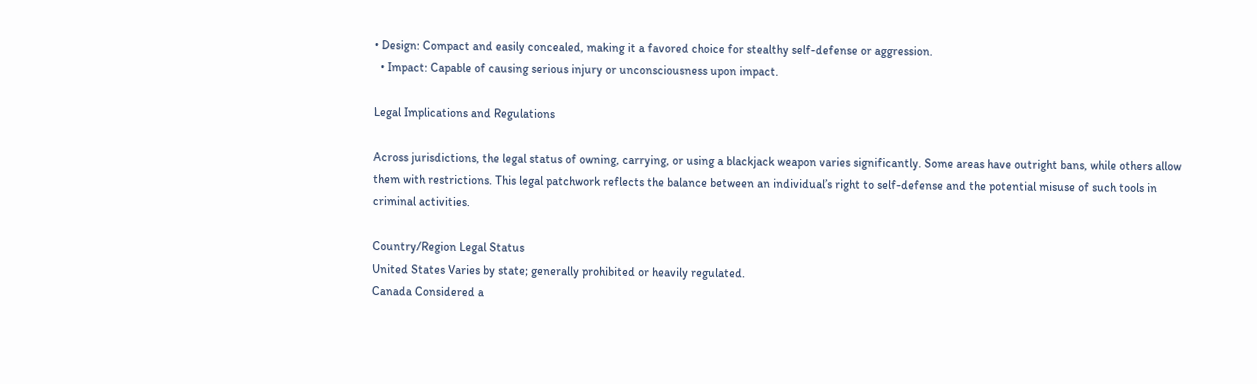• Design: Compact and easily concealed, making it a favored choice for stealthy self-defense or aggression.
  • Impact: Capable of causing serious injury or unconsciousness upon impact.

Legal Implications and Regulations

Across jurisdictions, the legal status of owning, carrying, or using a blackjack weapon varies significantly. Some areas have outright bans, while others allow them with restrictions. This legal patchwork reflects the balance between an individual’s right to self-defense and the potential misuse of such tools in criminal activities.

Country/Region Legal Status
United States Varies by state; generally prohibited or heavily regulated.
Canada Considered a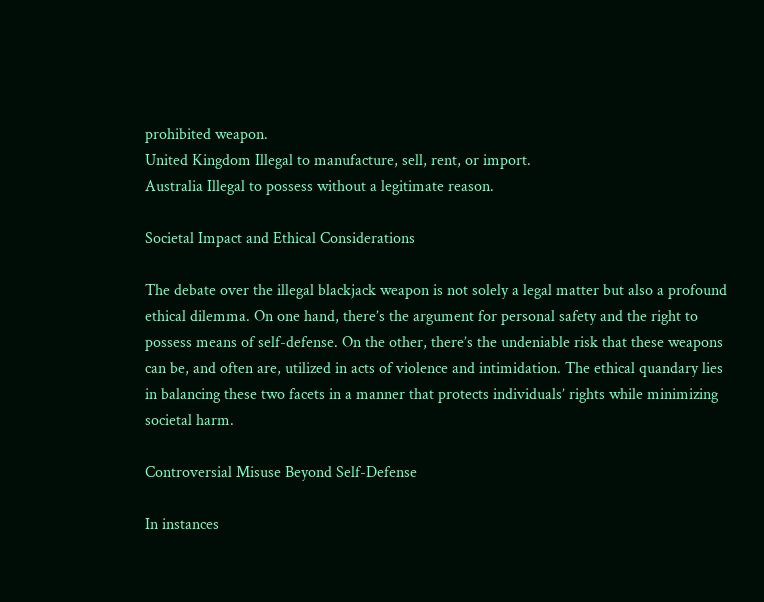prohibited weapon.
United Kingdom Illegal to manufacture, sell, rent, or import.
Australia Illegal to possess without a legitimate reason.

Societal Impact and Ethical Considerations

The debate over the illegal blackjack weapon is not solely a legal matter but also a profound ethical dilemma. On one hand, there’s the argument for personal safety and the right to possess means of self-defense. On the other, there’s the undeniable risk that these weapons can be, and often are, utilized in acts of violence and intimidation. The ethical quandary lies in balancing these two facets in a manner that protects individuals’ rights while minimizing societal harm.

Controversial Misuse Beyond Self-Defense

In instances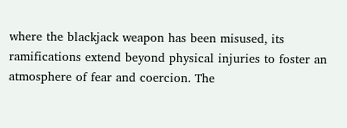where the blackjack weapon has been misused, its ramifications extend beyond physical injuries to foster an atmosphere of fear and coercion. The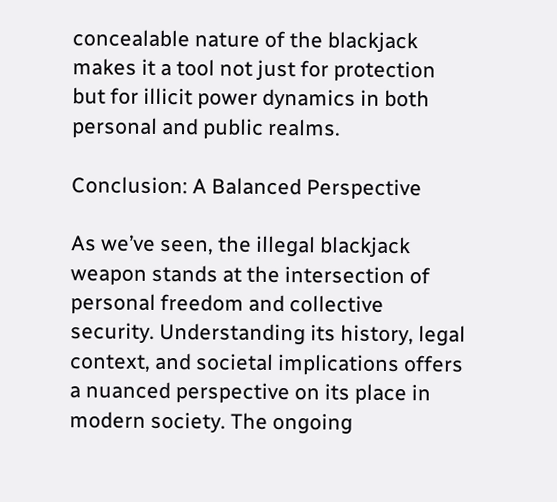concealable nature of the blackjack makes it a tool not just for protection but for illicit power dynamics in both personal and public realms.

Conclusion: A Balanced Perspective

As we’ve seen, the illegal blackjack weapon stands at the intersection of personal freedom and collective security. Understanding its history, legal context, and societal implications offers a nuanced perspective on its place in modern society. The ongoing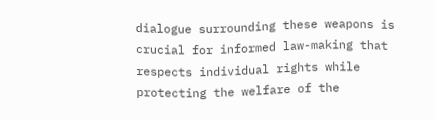dialogue surrounding these weapons is crucial for informed law-making that respects individual rights while protecting the welfare of the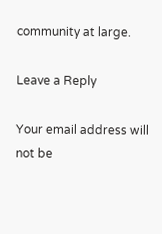community at large.

Leave a Reply

Your email address will not be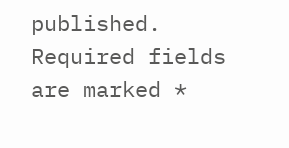published. Required fields are marked *